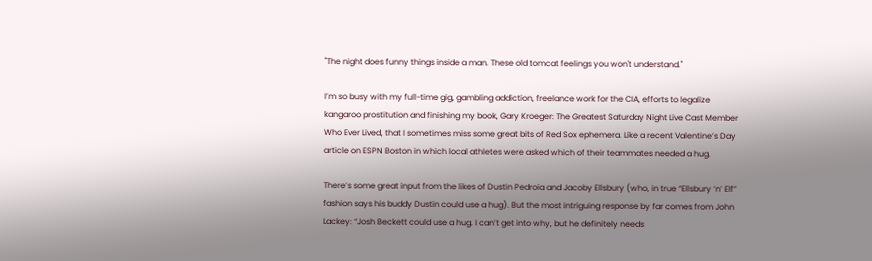"The night does funny things inside a man. These old tomcat feelings you won't understand."

I’m so busy with my full-time gig, gambling addiction, freelance work for the CIA, efforts to legalize kangaroo prostitution and finishing my book, Gary Kroeger: The Greatest Saturday Night Live Cast Member Who Ever Lived, that I sometimes miss some great bits of Red Sox ephemera. Like a recent Valentine’s Day article on ESPN Boston in which local athletes were asked which of their teammates needed a hug.

There’s some great input from the likes of Dustin Pedroia and Jacoby Ellsbury (who, in true “Ellsbury ‘n’ Elf” fashion says his buddy Dustin could use a hug). But the most intriguing response by far comes from John Lackey: “Josh Beckett could use a hug. I can’t get into why, but he definitely needs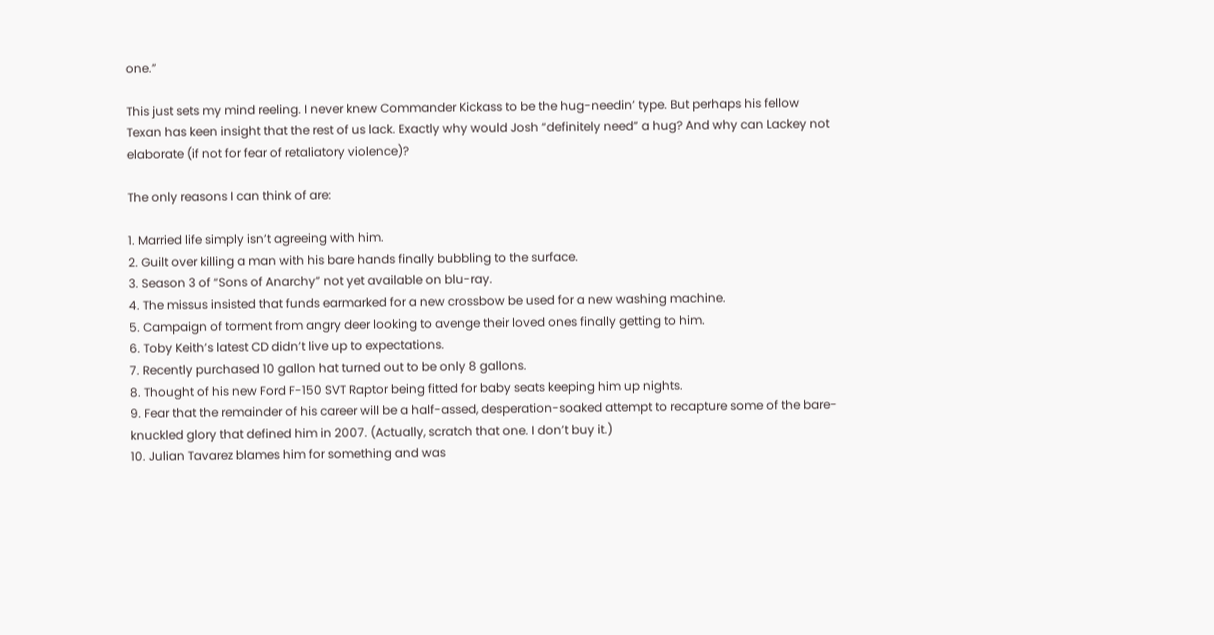one.”

This just sets my mind reeling. I never knew Commander Kickass to be the hug-needin’ type. But perhaps his fellow Texan has keen insight that the rest of us lack. Exactly why would Josh “definitely need” a hug? And why can Lackey not elaborate (if not for fear of retaliatory violence)?

The only reasons I can think of are:

1. Married life simply isn’t agreeing with him.
2. Guilt over killing a man with his bare hands finally bubbling to the surface.
3. Season 3 of “Sons of Anarchy” not yet available on blu-ray.
4. The missus insisted that funds earmarked for a new crossbow be used for a new washing machine.
5. Campaign of torment from angry deer looking to avenge their loved ones finally getting to him.
6. Toby Keith’s latest CD didn’t live up to expectations.
7. Recently purchased 10 gallon hat turned out to be only 8 gallons.
8. Thought of his new Ford F-150 SVT Raptor being fitted for baby seats keeping him up nights.
9. Fear that the remainder of his career will be a half-assed, desperation-soaked attempt to recapture some of the bare-knuckled glory that defined him in 2007. (Actually, scratch that one. I don’t buy it.)
10. Julian Tavarez blames him for something and was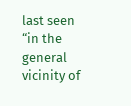last seen “in the general vicinity of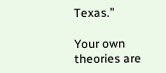Texas.”

Your own theories are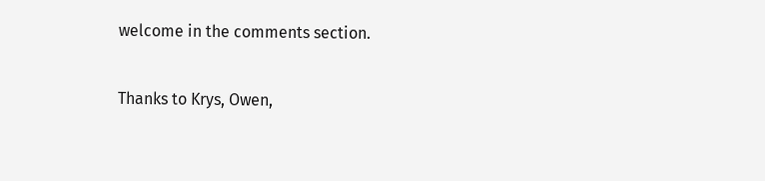welcome in the comments section.

Thanks to Krys, Owen,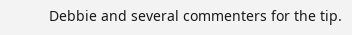Debbie and several commenters for the tip.